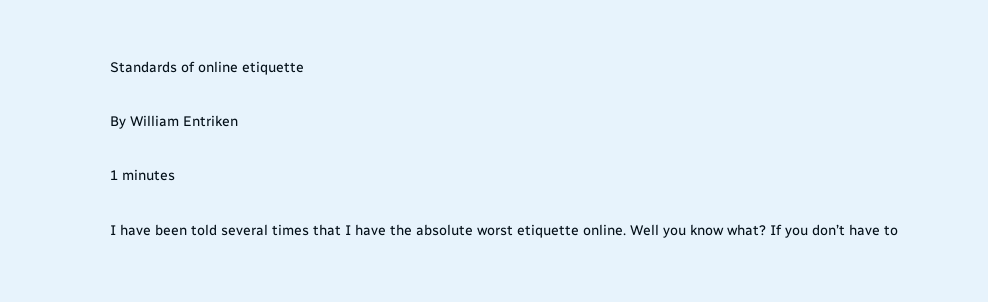Standards of online etiquette

By William Entriken

1 minutes

I have been told several times that I have the absolute worst etiquette online. Well you know what? If you don’t have to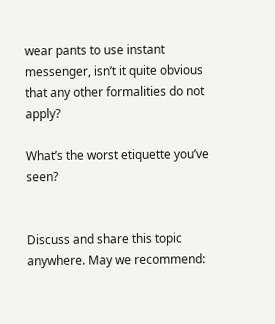wear pants to use instant messenger, isn’t it quite obvious that any other formalities do not apply?

What’s the worst etiquette you’ve seen?


Discuss and share this topic anywhere. May we recommend: